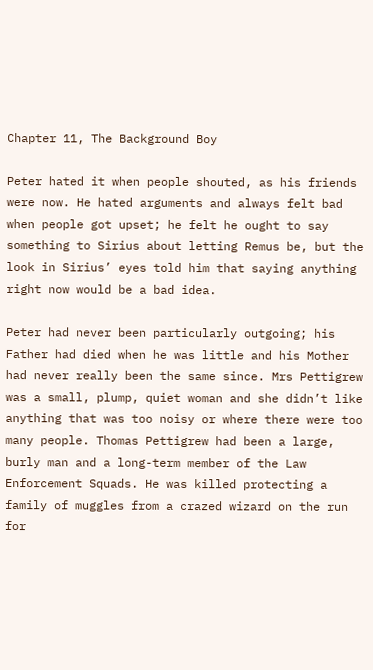Chapter 11, The Background Boy

Peter hated it when people shouted, as his friends were now. He hated arguments and always felt bad when people got upset; he felt he ought to say something to Sirius about letting Remus be, but the look in Sirius’ eyes told him that saying anything right now would be a bad idea.

Peter had never been particularly outgoing; his Father had died when he was little and his Mother had never really been the same since. Mrs Pettigrew was a small, plump, quiet woman and she didn’t like anything that was too noisy or where there were too many people. Thomas Pettigrew had been a large, burly man and a long-term member of the Law Enforcement Squads. He was killed protecting a family of muggles from a crazed wizard on the run for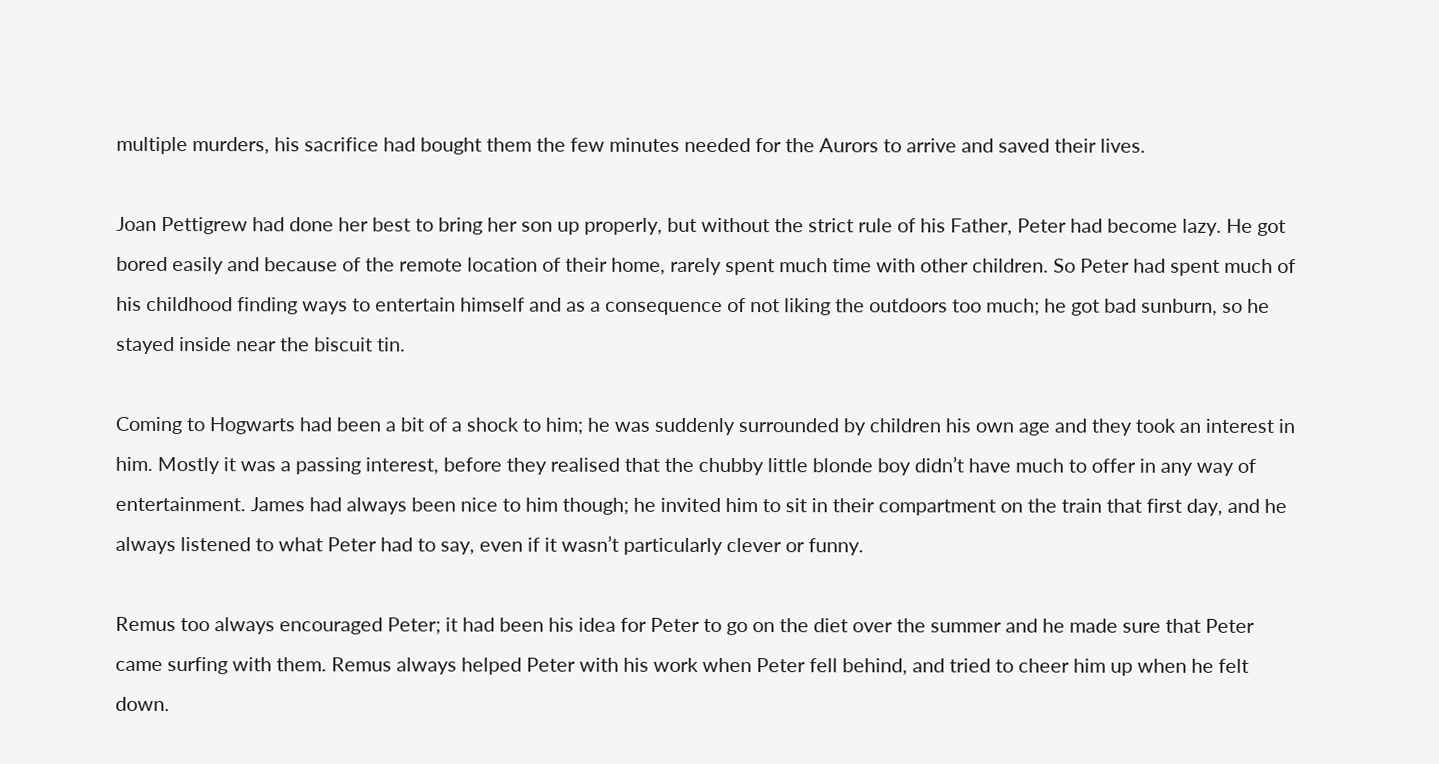multiple murders, his sacrifice had bought them the few minutes needed for the Aurors to arrive and saved their lives.

Joan Pettigrew had done her best to bring her son up properly, but without the strict rule of his Father, Peter had become lazy. He got bored easily and because of the remote location of their home, rarely spent much time with other children. So Peter had spent much of his childhood finding ways to entertain himself and as a consequence of not liking the outdoors too much; he got bad sunburn, so he stayed inside near the biscuit tin.

Coming to Hogwarts had been a bit of a shock to him; he was suddenly surrounded by children his own age and they took an interest in him. Mostly it was a passing interest, before they realised that the chubby little blonde boy didn’t have much to offer in any way of entertainment. James had always been nice to him though; he invited him to sit in their compartment on the train that first day, and he always listened to what Peter had to say, even if it wasn’t particularly clever or funny.

Remus too always encouraged Peter; it had been his idea for Peter to go on the diet over the summer and he made sure that Peter came surfing with them. Remus always helped Peter with his work when Peter fell behind, and tried to cheer him up when he felt down.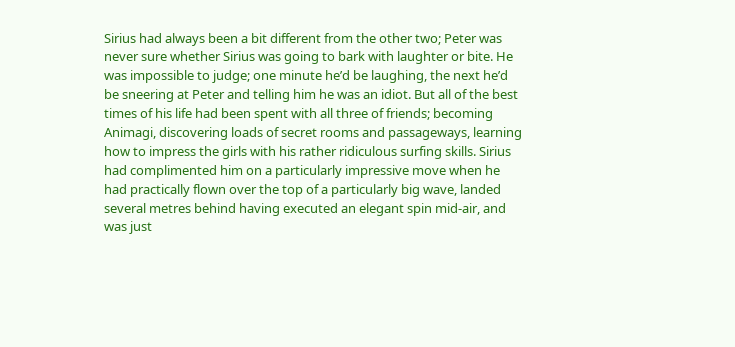Sirius had always been a bit different from the other two; Peter was never sure whether Sirius was going to bark with laughter or bite. He was impossible to judge; one minute he’d be laughing, the next he’d be sneering at Peter and telling him he was an idiot. But all of the best times of his life had been spent with all three of friends; becoming Animagi, discovering loads of secret rooms and passageways, learning how to impress the girls with his rather ridiculous surfing skills. Sirius had complimented him on a particularly impressive move when he had practically flown over the top of a particularly big wave, landed several metres behind having executed an elegant spin mid-air, and was just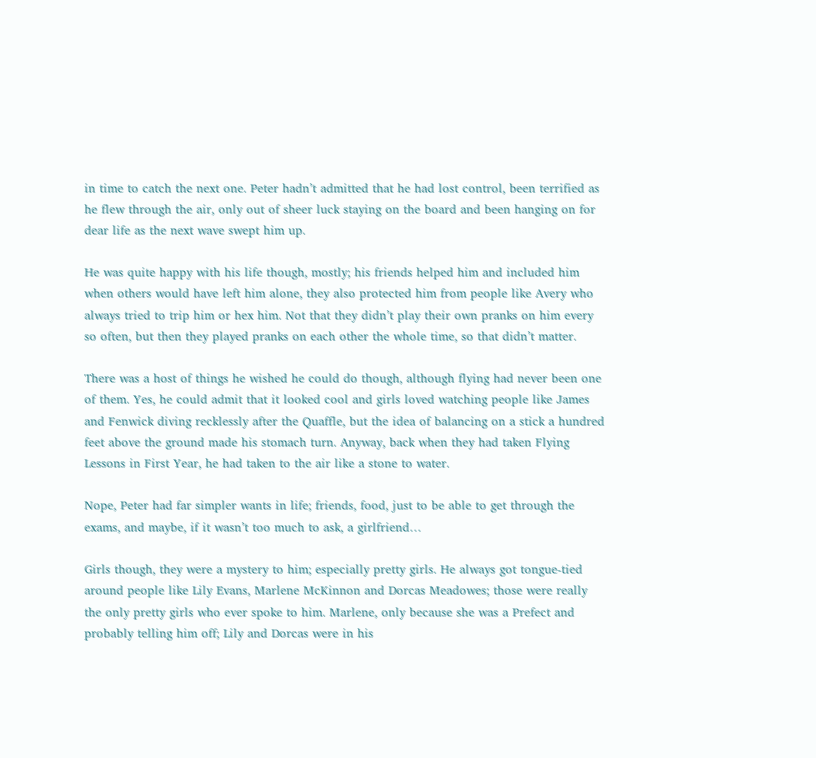in time to catch the next one. Peter hadn’t admitted that he had lost control, been terrified as he flew through the air, only out of sheer luck staying on the board and been hanging on for dear life as the next wave swept him up.

He was quite happy with his life though, mostly; his friends helped him and included him when others would have left him alone, they also protected him from people like Avery who always tried to trip him or hex him. Not that they didn’t play their own pranks on him every so often, but then they played pranks on each other the whole time, so that didn’t matter.

There was a host of things he wished he could do though, although flying had never been one of them. Yes, he could admit that it looked cool and girls loved watching people like James and Fenwick diving recklessly after the Quaffle, but the idea of balancing on a stick a hundred feet above the ground made his stomach turn. Anyway, back when they had taken Flying Lessons in First Year, he had taken to the air like a stone to water.

Nope, Peter had far simpler wants in life; friends, food, just to be able to get through the exams, and maybe, if it wasn’t too much to ask, a girlfriend…

Girls though, they were a mystery to him; especially pretty girls. He always got tongue-tied around people like Lily Evans, Marlene McKinnon and Dorcas Meadowes; those were really the only pretty girls who ever spoke to him. Marlene, only because she was a Prefect and probably telling him off; Lily and Dorcas were in his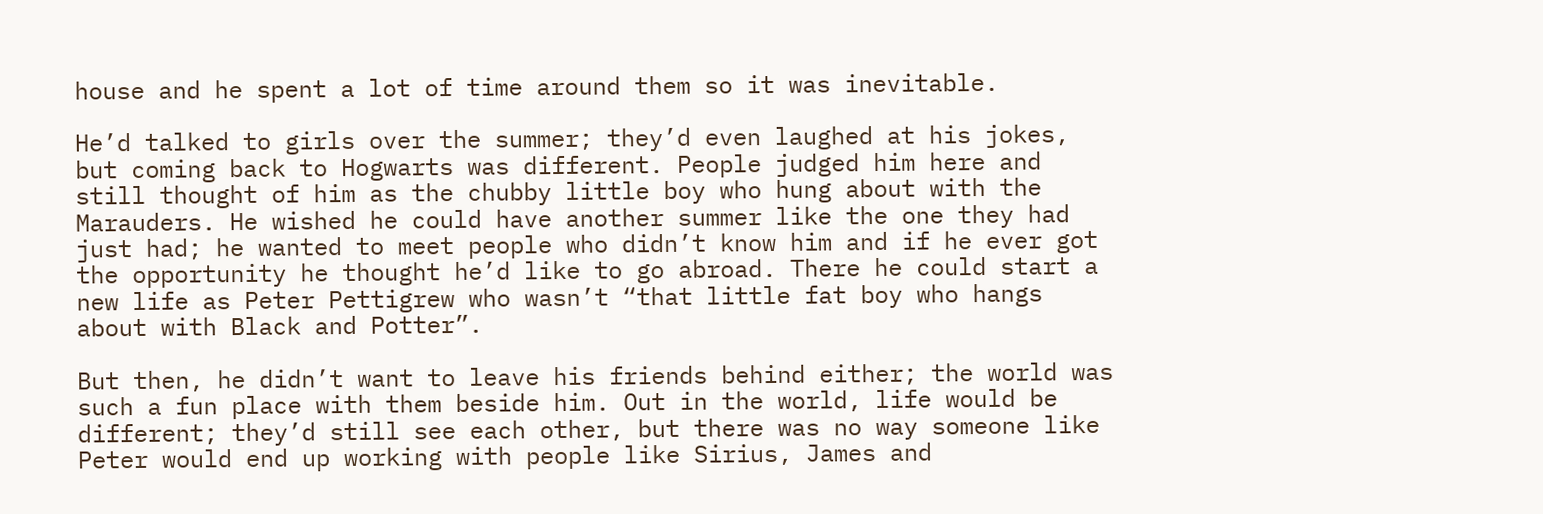house and he spent a lot of time around them so it was inevitable.

He’d talked to girls over the summer; they’d even laughed at his jokes, but coming back to Hogwarts was different. People judged him here and still thought of him as the chubby little boy who hung about with the Marauders. He wished he could have another summer like the one they had just had; he wanted to meet people who didn’t know him and if he ever got the opportunity he thought he’d like to go abroad. There he could start a new life as Peter Pettigrew who wasn’t “that little fat boy who hangs about with Black and Potter”.

But then, he didn’t want to leave his friends behind either; the world was such a fun place with them beside him. Out in the world, life would be different; they’d still see each other, but there was no way someone like Peter would end up working with people like Sirius, James and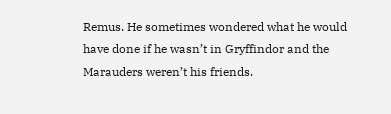Remus. He sometimes wondered what he would have done if he wasn’t in Gryffindor and the Marauders weren’t his friends.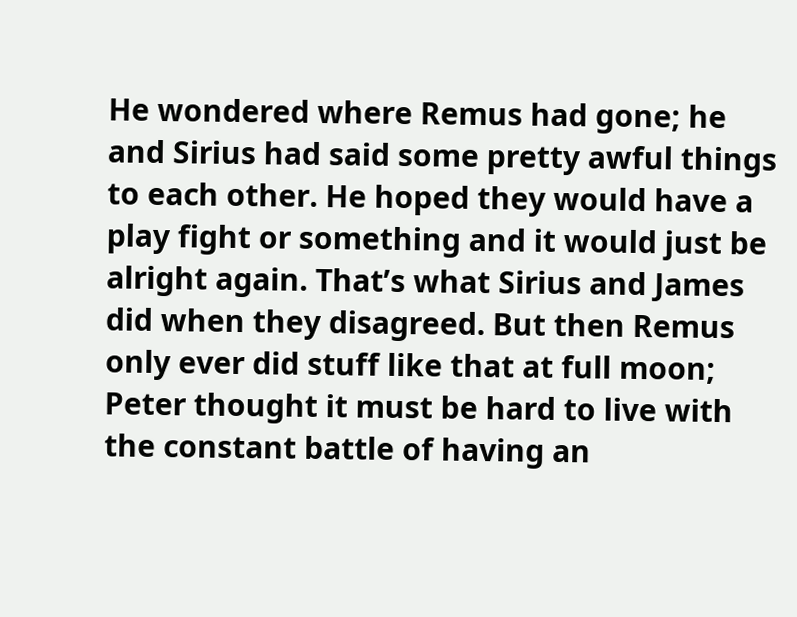He wondered where Remus had gone; he and Sirius had said some pretty awful things to each other. He hoped they would have a play fight or something and it would just be alright again. That’s what Sirius and James did when they disagreed. But then Remus only ever did stuff like that at full moon; Peter thought it must be hard to live with the constant battle of having an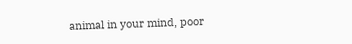animal in your mind, poor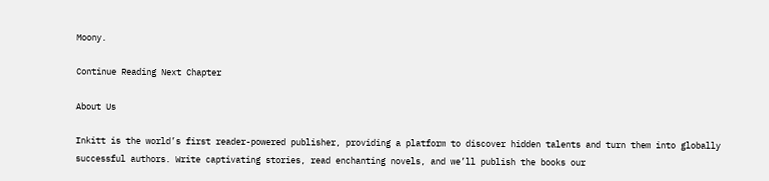Moony.

Continue Reading Next Chapter

About Us

Inkitt is the world’s first reader-powered publisher, providing a platform to discover hidden talents and turn them into globally successful authors. Write captivating stories, read enchanting novels, and we’ll publish the books our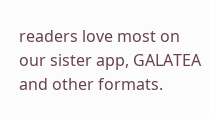readers love most on our sister app, GALATEA and other formats.